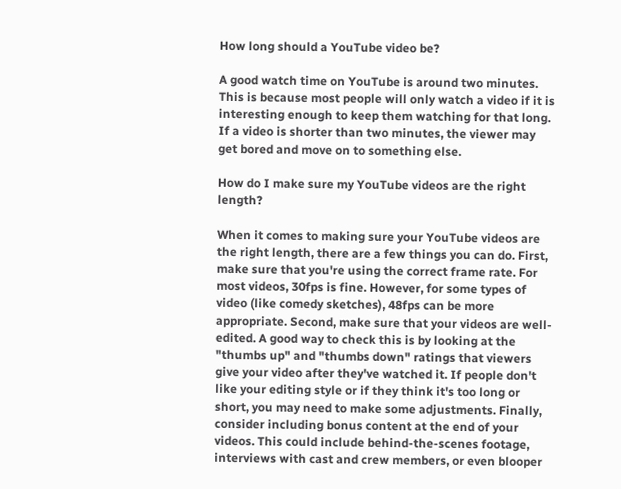How long should a YouTube video be?

A good watch time on YouTube is around two minutes. This is because most people will only watch a video if it is interesting enough to keep them watching for that long. If a video is shorter than two minutes, the viewer may get bored and move on to something else.

How do I make sure my YouTube videos are the right length?

When it comes to making sure your YouTube videos are the right length, there are a few things you can do. First, make sure that you're using the correct frame rate. For most videos, 30fps is fine. However, for some types of video (like comedy sketches), 48fps can be more appropriate. Second, make sure that your videos are well-edited. A good way to check this is by looking at the "thumbs up" and "thumbs down" ratings that viewers give your video after they've watched it. If people don't like your editing style or if they think it's too long or short, you may need to make some adjustments. Finally, consider including bonus content at the end of your videos. This could include behind-the-scenes footage, interviews with cast and crew members, or even blooper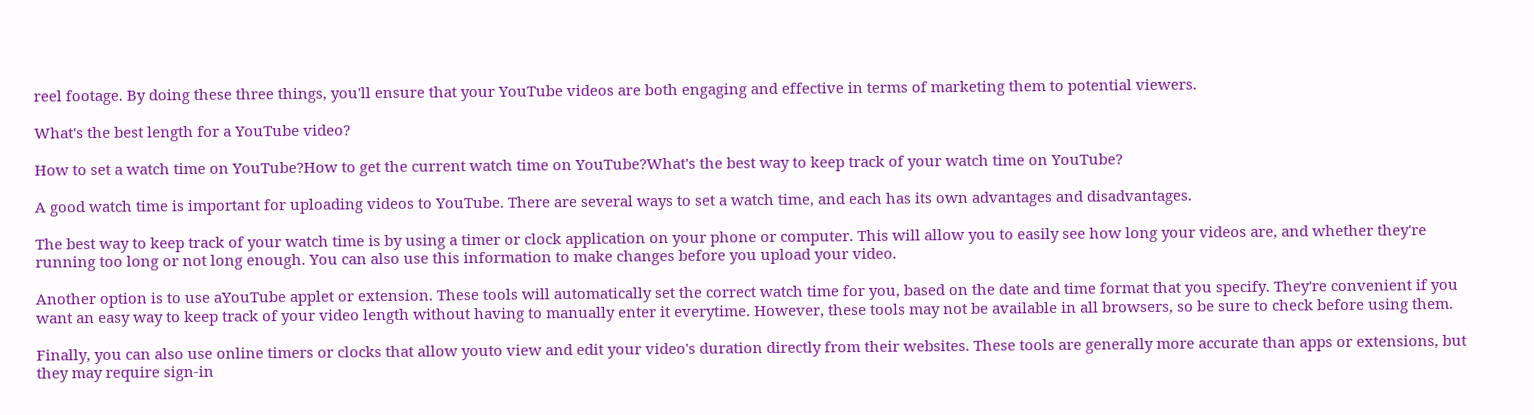reel footage. By doing these three things, you'll ensure that your YouTube videos are both engaging and effective in terms of marketing them to potential viewers.

What's the best length for a YouTube video?

How to set a watch time on YouTube?How to get the current watch time on YouTube?What's the best way to keep track of your watch time on YouTube?

A good watch time is important for uploading videos to YouTube. There are several ways to set a watch time, and each has its own advantages and disadvantages.

The best way to keep track of your watch time is by using a timer or clock application on your phone or computer. This will allow you to easily see how long your videos are, and whether they're running too long or not long enough. You can also use this information to make changes before you upload your video.

Another option is to use aYouTube applet or extension. These tools will automatically set the correct watch time for you, based on the date and time format that you specify. They're convenient if you want an easy way to keep track of your video length without having to manually enter it everytime. However, these tools may not be available in all browsers, so be sure to check before using them.

Finally, you can also use online timers or clocks that allow youto view and edit your video's duration directly from their websites. These tools are generally more accurate than apps or extensions, but they may require sign-in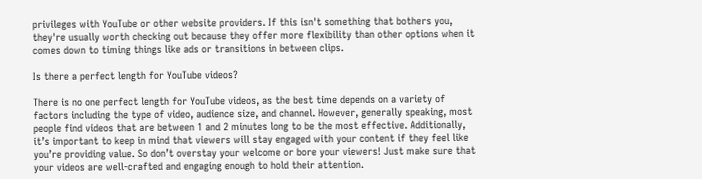privileges with YouTube or other website providers. If this isn't something that bothers you, they're usually worth checking out because they offer more flexibility than other options when it comes down to timing things like ads or transitions in between clips.

Is there a perfect length for YouTube videos?

There is no one perfect length for YouTube videos, as the best time depends on a variety of factors including the type of video, audience size, and channel. However, generally speaking, most people find videos that are between 1 and 2 minutes long to be the most effective. Additionally, it’s important to keep in mind that viewers will stay engaged with your content if they feel like you’re providing value. So don’t overstay your welcome or bore your viewers! Just make sure that your videos are well-crafted and engaging enough to hold their attention.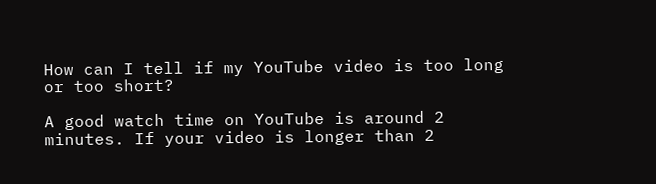How can I tell if my YouTube video is too long or too short?

A good watch time on YouTube is around 2 minutes. If your video is longer than 2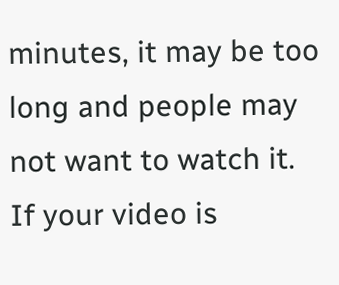minutes, it may be too long and people may not want to watch it. If your video is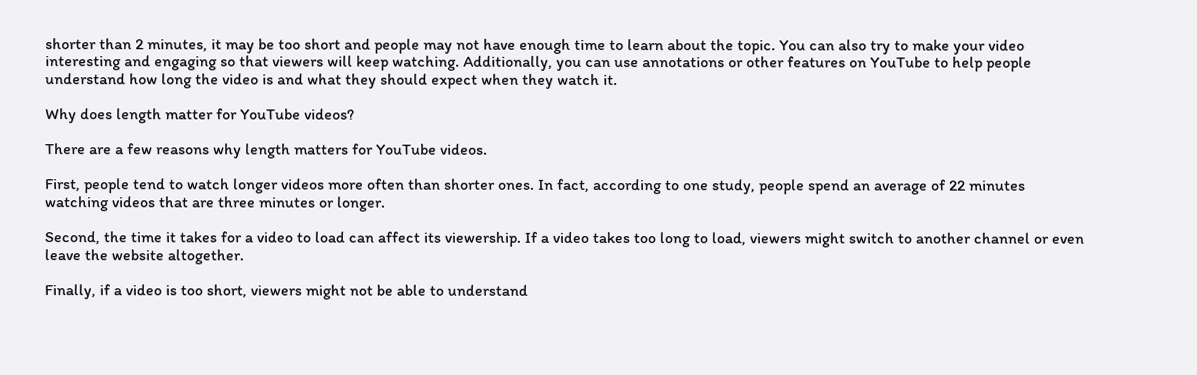shorter than 2 minutes, it may be too short and people may not have enough time to learn about the topic. You can also try to make your video interesting and engaging so that viewers will keep watching. Additionally, you can use annotations or other features on YouTube to help people understand how long the video is and what they should expect when they watch it.

Why does length matter for YouTube videos?

There are a few reasons why length matters for YouTube videos.

First, people tend to watch longer videos more often than shorter ones. In fact, according to one study, people spend an average of 22 minutes watching videos that are three minutes or longer.

Second, the time it takes for a video to load can affect its viewership. If a video takes too long to load, viewers might switch to another channel or even leave the website altogether.

Finally, if a video is too short, viewers might not be able to understand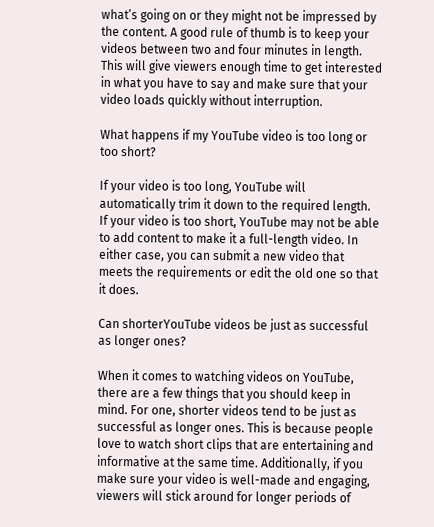what’s going on or they might not be impressed by the content. A good rule of thumb is to keep your videos between two and four minutes in length. This will give viewers enough time to get interested in what you have to say and make sure that your video loads quickly without interruption.

What happens if my YouTube video is too long or too short?

If your video is too long, YouTube will automatically trim it down to the required length. If your video is too short, YouTube may not be able to add content to make it a full-length video. In either case, you can submit a new video that meets the requirements or edit the old one so that it does.

Can shorterYouTube videos be just as successful as longer ones?

When it comes to watching videos on YouTube, there are a few things that you should keep in mind. For one, shorter videos tend to be just as successful as longer ones. This is because people love to watch short clips that are entertaining and informative at the same time. Additionally, if you make sure your video is well-made and engaging, viewers will stick around for longer periods of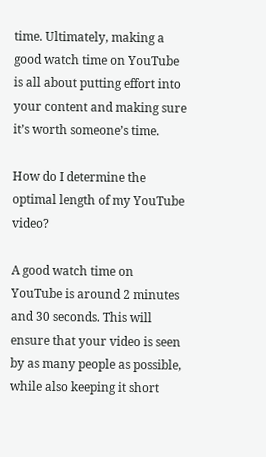time. Ultimately, making a good watch time on YouTube is all about putting effort into your content and making sure it’s worth someone’s time.

How do I determine the optimal length of my YouTube video?

A good watch time on YouTube is around 2 minutes and 30 seconds. This will ensure that your video is seen by as many people as possible, while also keeping it short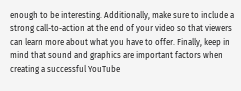enough to be interesting. Additionally, make sure to include a strong call-to-action at the end of your video so that viewers can learn more about what you have to offer. Finally, keep in mind that sound and graphics are important factors when creating a successful YouTube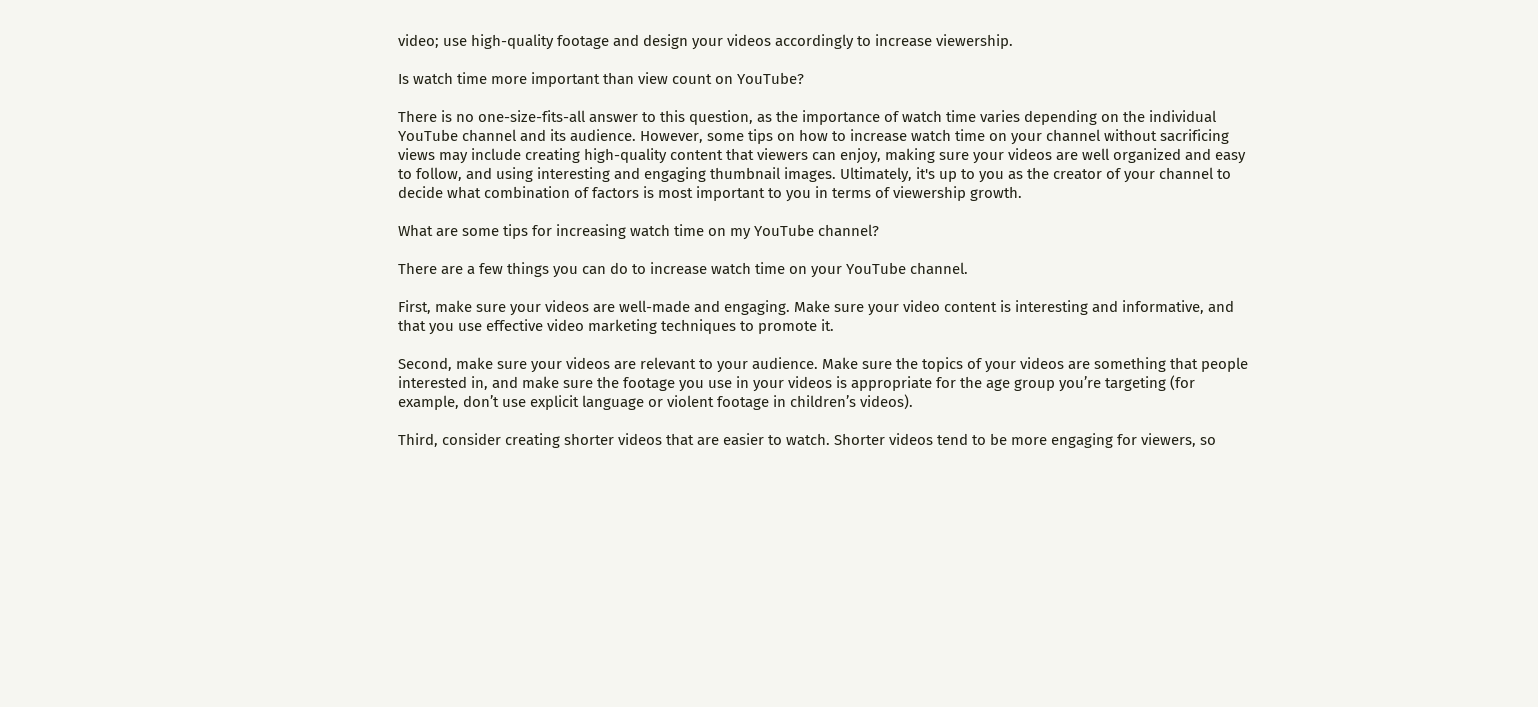video; use high-quality footage and design your videos accordingly to increase viewership.

Is watch time more important than view count on YouTube?

There is no one-size-fits-all answer to this question, as the importance of watch time varies depending on the individual YouTube channel and its audience. However, some tips on how to increase watch time on your channel without sacrificing views may include creating high-quality content that viewers can enjoy, making sure your videos are well organized and easy to follow, and using interesting and engaging thumbnail images. Ultimately, it's up to you as the creator of your channel to decide what combination of factors is most important to you in terms of viewership growth.

What are some tips for increasing watch time on my YouTube channel?

There are a few things you can do to increase watch time on your YouTube channel.

First, make sure your videos are well-made and engaging. Make sure your video content is interesting and informative, and that you use effective video marketing techniques to promote it.

Second, make sure your videos are relevant to your audience. Make sure the topics of your videos are something that people interested in, and make sure the footage you use in your videos is appropriate for the age group you’re targeting (for example, don’t use explicit language or violent footage in children’s videos).

Third, consider creating shorter videos that are easier to watch. Shorter videos tend to be more engaging for viewers, so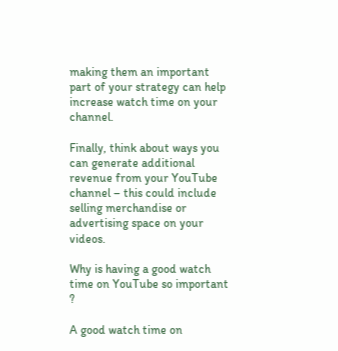making them an important part of your strategy can help increase watch time on your channel.

Finally, think about ways you can generate additional revenue from your YouTube channel – this could include selling merchandise or advertising space on your videos.

Why is having a good watch time on YouTube so important ?

A good watch time on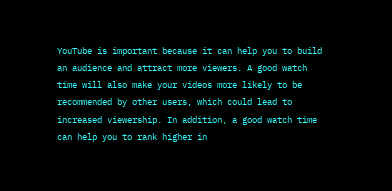YouTube is important because it can help you to build an audience and attract more viewers. A good watch time will also make your videos more likely to be recommended by other users, which could lead to increased viewership. In addition, a good watch time can help you to rank higher in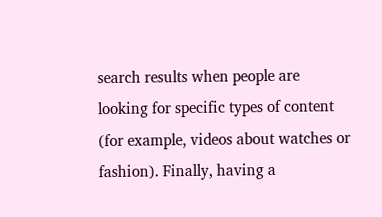search results when people are looking for specific types of content (for example, videos about watches or fashion). Finally, having a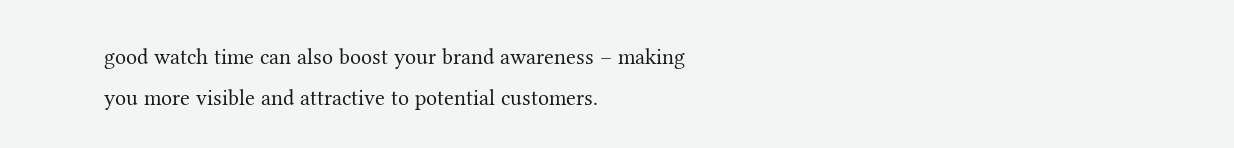good watch time can also boost your brand awareness – making you more visible and attractive to potential customers.